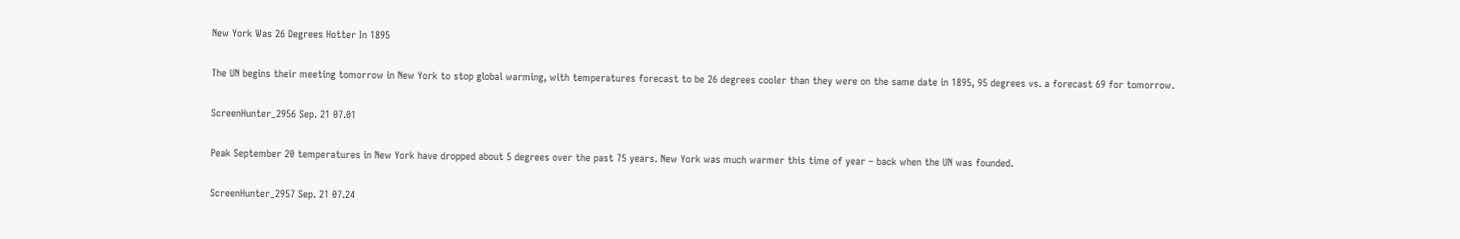New York Was 26 Degrees Hotter In 1895

The UN begins their meeting tomorrow in New York to stop global warming, with temperatures forecast to be 26 degrees cooler than they were on the same date in 1895, 95 degrees vs. a forecast 69 for tomorrow.

ScreenHunter_2956 Sep. 21 07.01

Peak September 20 temperatures in New York have dropped about 5 degrees over the past 75 years. New York was much warmer this time of year – back when the UN was founded.

ScreenHunter_2957 Sep. 21 07.24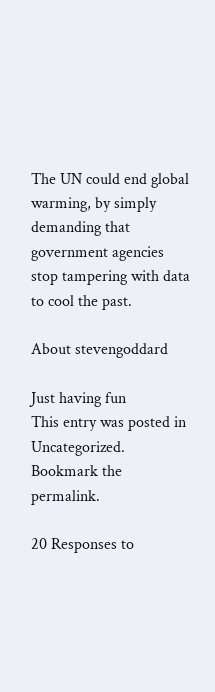The UN could end global warming, by simply demanding that government agencies stop tampering with data to cool the past.

About stevengoddard

Just having fun
This entry was posted in Uncategorized. Bookmark the permalink.

20 Responses to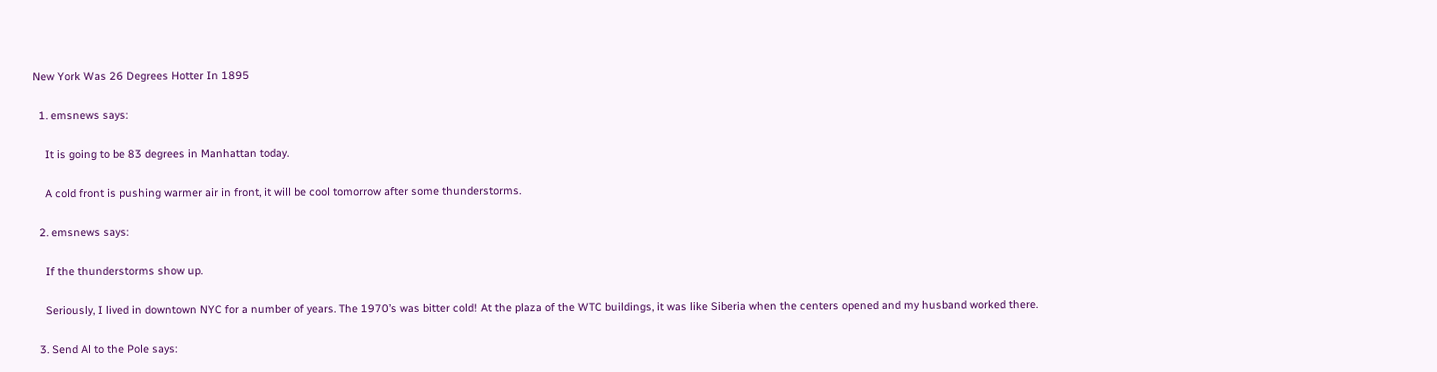New York Was 26 Degrees Hotter In 1895

  1. emsnews says:

    It is going to be 83 degrees in Manhattan today.

    A cold front is pushing warmer air in front, it will be cool tomorrow after some thunderstorms.

  2. emsnews says:

    If the thunderstorms show up.

    Seriously, I lived in downtown NYC for a number of years. The 1970’s was bitter cold! At the plaza of the WTC buildings, it was like Siberia when the centers opened and my husband worked there.

  3. Send Al to the Pole says: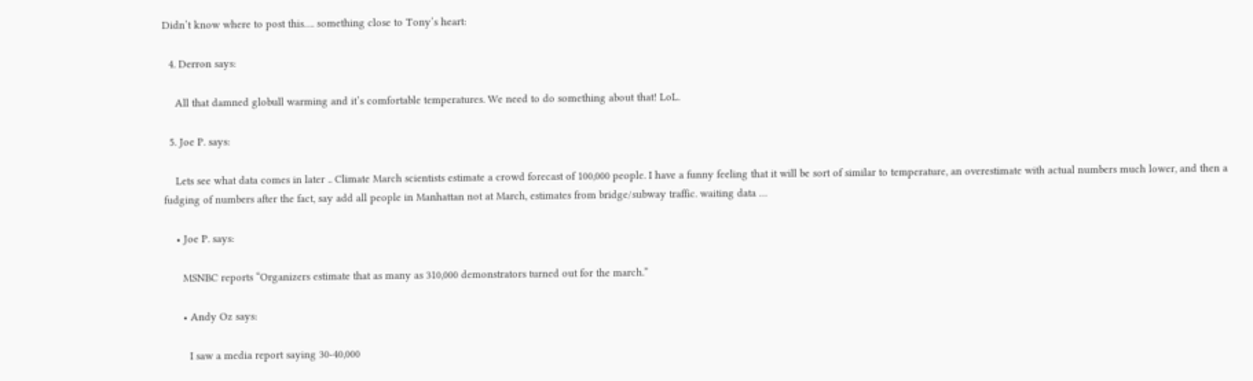Didn’t know where to post this…. something close to Tony’s heart:

  4. Derron says:

    All that damned globull warming and it’s comfortable temperatures. We need to do something about that! LoL.

  5. Joe P. says:

    Lets see what data comes in later .. Climate March scientists estimate a crowd forecast of 100,000 people. I have a funny feeling that it will be sort of similar to temperature, an overestimate with actual numbers much lower, and then a fudging of numbers after the fact, say add all people in Manhattan not at March, estimates from bridge/subway traffic. waiting data …

    • Joe P. says:

      MSNBC reports “Organizers estimate that as many as 310,000 demonstrators turned out for the march.”

      • Andy Oz says:

        I saw a media report saying 30-40,000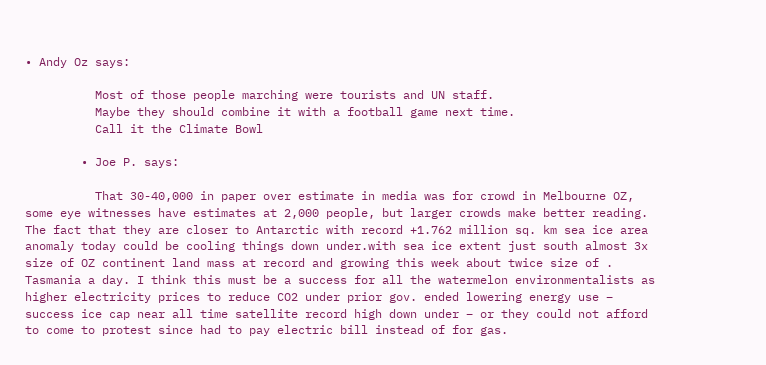• Andy Oz says:

          Most of those people marching were tourists and UN staff.
          Maybe they should combine it with a football game next time.
          Call it the Climate Bowl

        • Joe P. says:

          That 30-40,000 in paper over estimate in media was for crowd in Melbourne OZ, some eye witnesses have estimates at 2,000 people, but larger crowds make better reading. The fact that they are closer to Antarctic with record +1.762 million sq. km sea ice area anomaly today could be cooling things down under.with sea ice extent just south almost 3x size of OZ continent land mass at record and growing this week about twice size of . Tasmania a day. I think this must be a success for all the watermelon environmentalists as higher electricity prices to reduce CO2 under prior gov. ended lowering energy use – success ice cap near all time satellite record high down under – or they could not afford to come to protest since had to pay electric bill instead of for gas.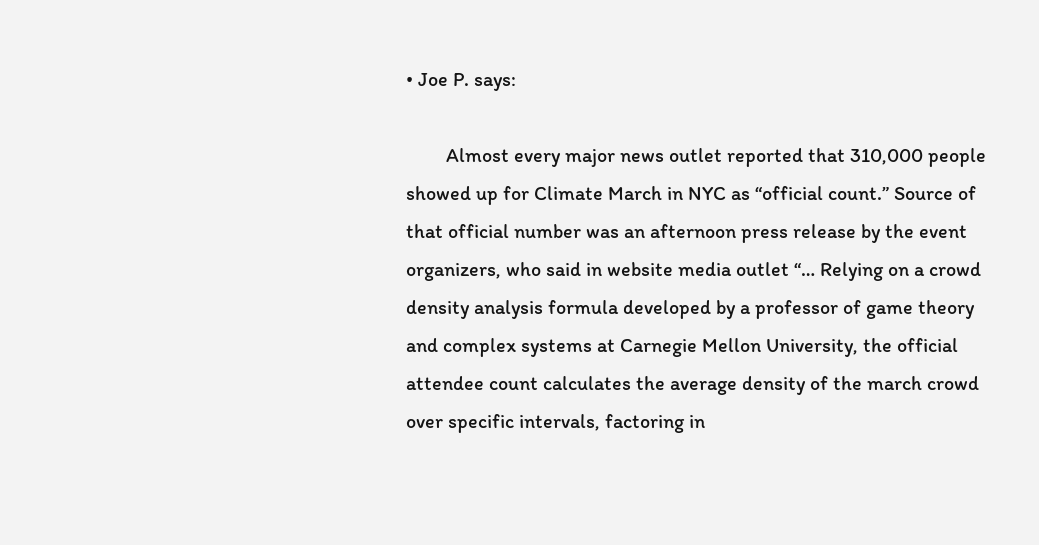• Joe P. says:

        Almost every major news outlet reported that 310,000 people showed up for Climate March in NYC as “official count.” Source of that official number was an afternoon press release by the event organizers, who said in website media outlet “… Relying on a crowd density analysis formula developed by a professor of game theory and complex systems at Carnegie Mellon University, the official attendee count calculates the average density of the march crowd over specific intervals, factoring in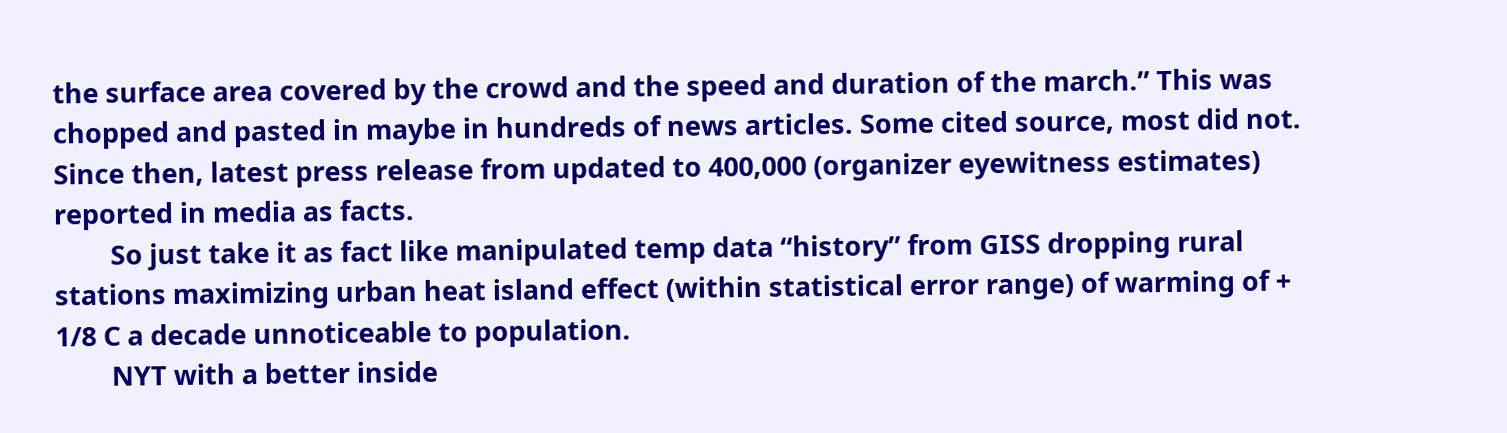the surface area covered by the crowd and the speed and duration of the march.” This was chopped and pasted in maybe in hundreds of news articles. Some cited source, most did not. Since then, latest press release from updated to 400,000 (organizer eyewitness estimates) reported in media as facts.
        So just take it as fact like manipulated temp data “history” from GISS dropping rural stations maximizing urban heat island effect (within statistical error range) of warming of + 1/8 C a decade unnoticeable to population.
        NYT with a better inside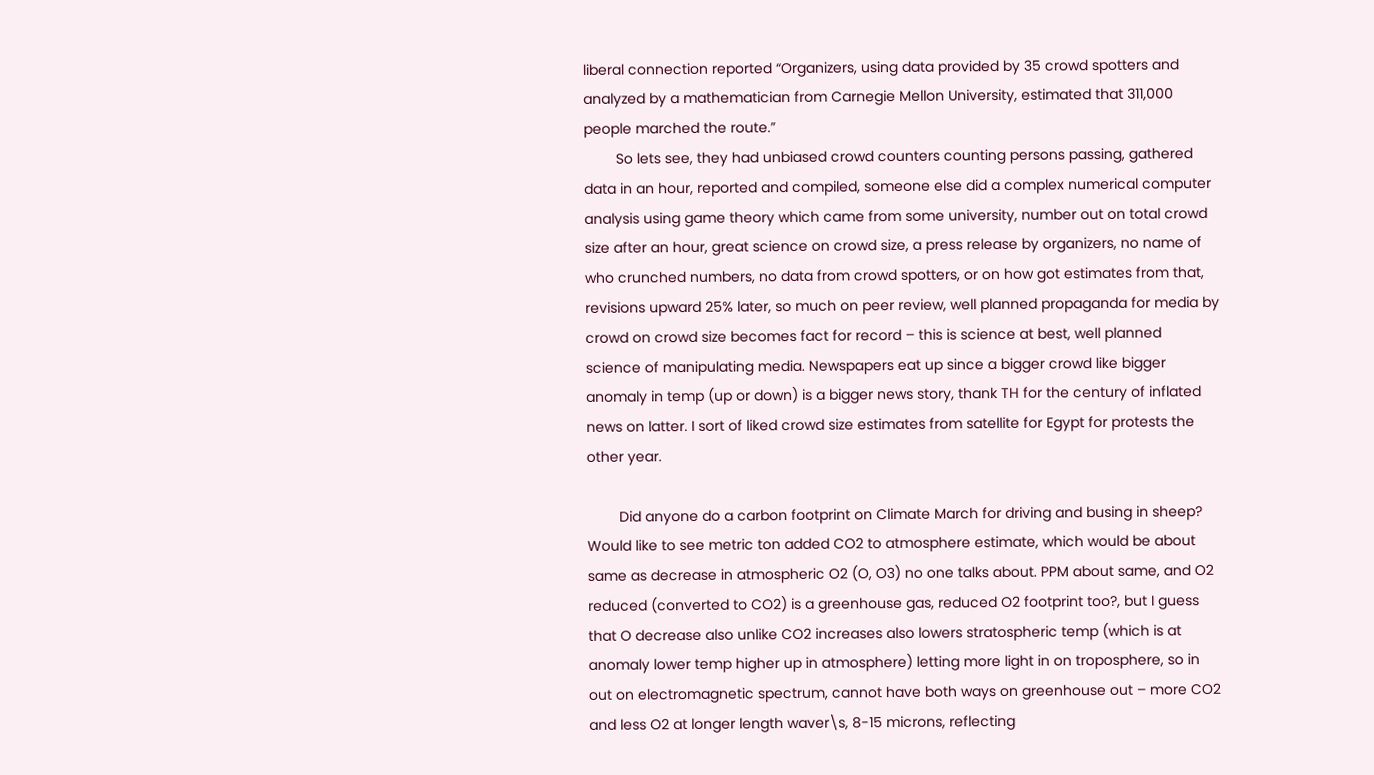liberal connection reported “Organizers, using data provided by 35 crowd spotters and analyzed by a mathematician from Carnegie Mellon University, estimated that 311,000 people marched the route.”
        So lets see, they had unbiased crowd counters counting persons passing, gathered data in an hour, reported and compiled, someone else did a complex numerical computer analysis using game theory which came from some university, number out on total crowd size after an hour, great science on crowd size, a press release by organizers, no name of who crunched numbers, no data from crowd spotters, or on how got estimates from that, revisions upward 25% later, so much on peer review, well planned propaganda for media by crowd on crowd size becomes fact for record – this is science at best, well planned science of manipulating media. Newspapers eat up since a bigger crowd like bigger anomaly in temp (up or down) is a bigger news story, thank TH for the century of inflated news on latter. I sort of liked crowd size estimates from satellite for Egypt for protests the other year.

        Did anyone do a carbon footprint on Climate March for driving and busing in sheep? Would like to see metric ton added CO2 to atmosphere estimate, which would be about same as decrease in atmospheric O2 (O, O3) no one talks about. PPM about same, and O2 reduced (converted to CO2) is a greenhouse gas, reduced O2 footprint too?, but I guess that O decrease also unlike CO2 increases also lowers stratospheric temp (which is at anomaly lower temp higher up in atmosphere) letting more light in on troposphere, so in out on electromagnetic spectrum, cannot have both ways on greenhouse out – more CO2 and less O2 at longer length waver\s, 8-15 microns, reflecting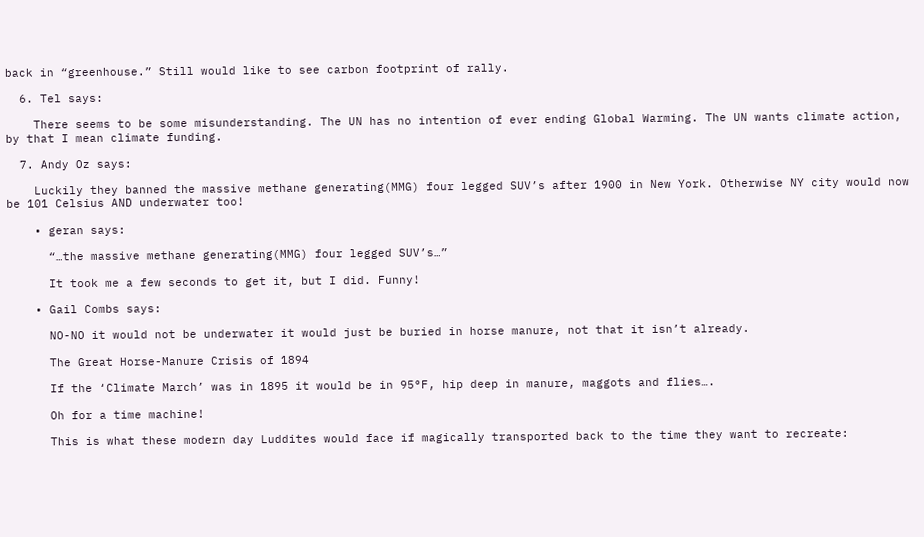back in “greenhouse.” Still would like to see carbon footprint of rally.

  6. Tel says:

    There seems to be some misunderstanding. The UN has no intention of ever ending Global Warming. The UN wants climate action, by that I mean climate funding.

  7. Andy Oz says:

    Luckily they banned the massive methane generating(MMG) four legged SUV’s after 1900 in New York. Otherwise NY city would now be 101 Celsius AND underwater too!

    • geran says:

      “…the massive methane generating(MMG) four legged SUV’s…”

      It took me a few seconds to get it, but I did. Funny!

    • Gail Combs says:

      NO-NO it would not be underwater it would just be buried in horse manure, not that it isn’t already.

      The Great Horse-Manure Crisis of 1894

      If the ‘Climate March’ was in 1895 it would be in 95°F, hip deep in manure, maggots and flies….

      Oh for a time machine!

      This is what these modern day Luddites would face if magically transported back to the time they want to recreate: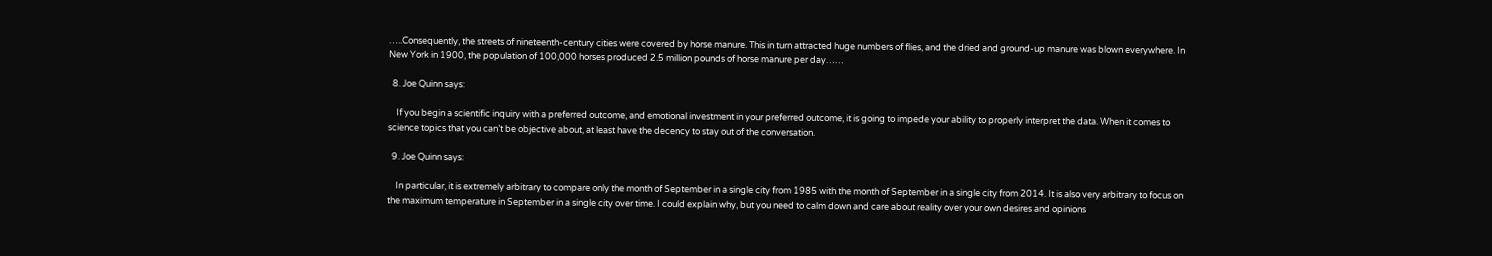…..Consequently, the streets of nineteenth-century cities were covered by horse manure. This in turn attracted huge numbers of flies, and the dried and ground-up manure was blown everywhere. In New York in 1900, the population of 100,000 horses produced 2.5 million pounds of horse manure per day……

  8. Joe Quinn says:

    If you begin a scientific inquiry with a preferred outcome, and emotional investment in your preferred outcome, it is going to impede your ability to properly interpret the data. When it comes to science topics that you can’t be objective about, at least have the decency to stay out of the conversation.

  9. Joe Quinn says:

    In particular, it is extremely arbitrary to compare only the month of September in a single city from 1985 with the month of September in a single city from 2014. It is also very arbitrary to focus on the maximum temperature in September in a single city over time. I could explain why, but you need to calm down and care about reality over your own desires and opinions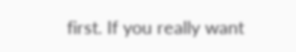first. If you really want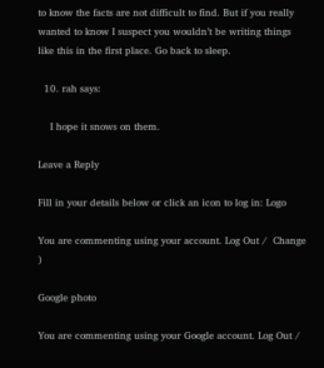to know the facts are not difficult to find. But if you really wanted to know I suspect you wouldn’t be writing things like this in the first place. Go back to sleep.

  10. rah says:

    I hope it snows on them.

Leave a Reply

Fill in your details below or click an icon to log in: Logo

You are commenting using your account. Log Out /  Change )

Google photo

You are commenting using your Google account. Log Out /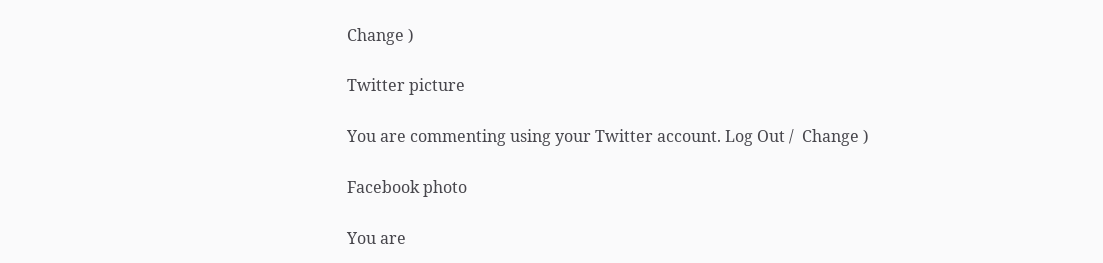Change )

Twitter picture

You are commenting using your Twitter account. Log Out /  Change )

Facebook photo

You are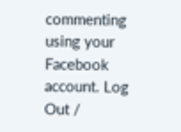commenting using your Facebook account. Log Out /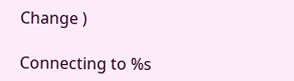Change )

Connecting to %s